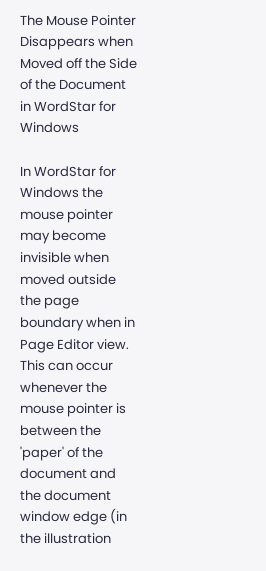The Mouse Pointer Disappears when Moved off the Side of the Document in WordStar for Windows

In WordStar for Windows the mouse pointer may become invisible when moved outside the page boundary when in Page Editor view. This can occur whenever the mouse pointer is between the 'paper' of the document and the document window edge (in the illustration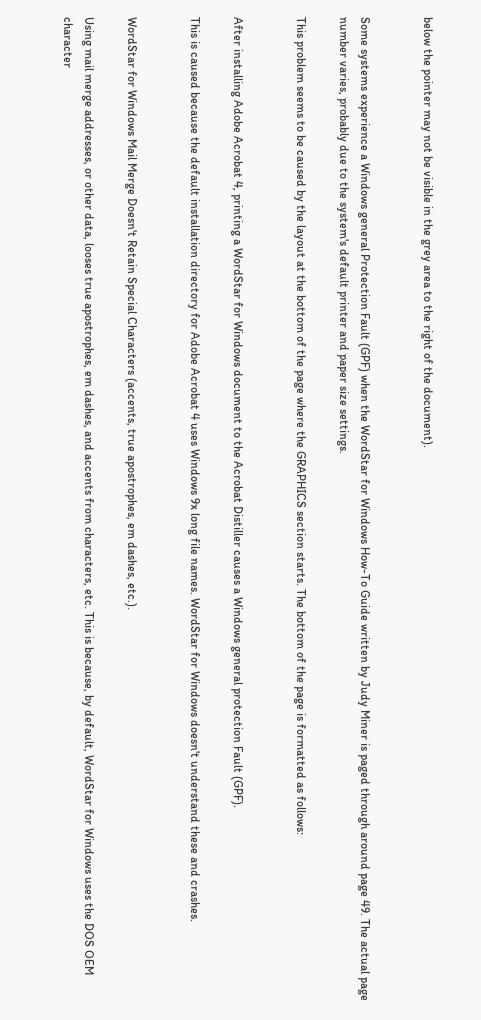below the pointer may not be visible in the grey area to the right of the document).


Some systems experience a Windows general Protection Fault (GPF) when the WordStar for Windows How-To Guide written by Judy Miner is paged through around page 49. The actual page number varies, probably due to the system's default printer and paper size settings.

This problem seems to be caused by the layout at the bottom of the page where the GRAPHICS section starts. The bottom of the page is formatted as follows:


After installing Adobe Acrobat 4, printing a WordStar for Windows document to the Acrobat Distiller causes a Windows general protection Fault (GPF).

This is caused because the default installation directory for Adobe Acrobat 4 uses Windows 9x long file names. WordStar for Windows doesn't understand these and crashes.


WordStar for Windows Mail Merge Doesn't Retain Special Characters (accents, true apostrophes, em dashes, etc.).

Using mail merge addresses, or other data, looses true apostrophes, em dashes, and accents from characters, etc. This is because, by default, WordStar for Windows uses the DOS OEM character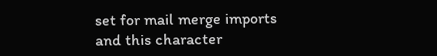set for mail merge imports and this character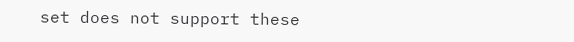set does not support these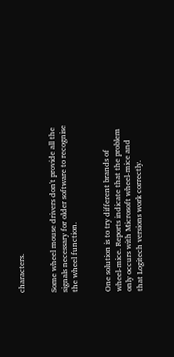characters.


Some wheel mouse drivers don't provide all the signals necessary for older software to recognise the wheel function.


One solution is to try different brands of wheel-mice. Reports indicate that the problem only occurs with Microsoft wheel-mice and that Logitech versions work correctly.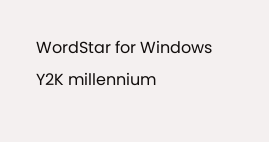WordStar for Windows Y2K millennium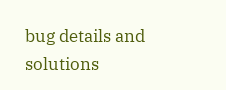bug details and solutions